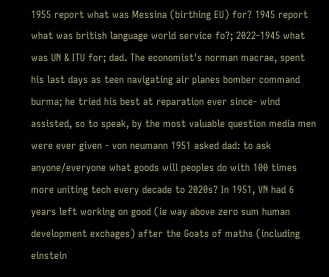1955 report what was Messina (birthing EU) for? 1945 report what was british language world service fo?; 2022-1945 what was UN & ITU for; dad. The economist's norman macrae, spent his last days as teen navigating air planes bomber command burma; he tried his best at reparation ever since- wind assisted, so to speak, by the most valuable question media men were ever given - von neumann 1951 asked dad: to ask anyone/everyone what goods will peoples do with 100 times more uniting tech every decade to 2020s? In 1951, VN had 6 years left working on good (ie way above zero sum human development exchages) after the Goats of maths (including einstein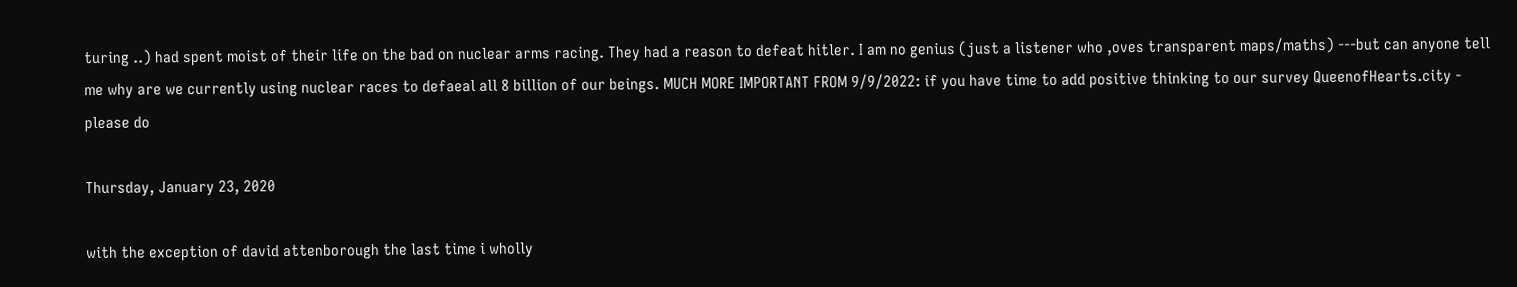turing ..) had spent moist of their life on the bad on nuclear arms racing. They had a reason to defeat hitler. I am no genius (just a listener who ,oves transparent maps/maths) ---but can anyone tell me why are we currently using nuclear races to defaeal all 8 billion of our beings. MUCH MORE IMPORTANT FROM 9/9/2022: if you have time to add positive thinking to our survey QueenofHearts.city - please do

Thursday, January 23, 2020

with the exception of david attenborough the last time i wholly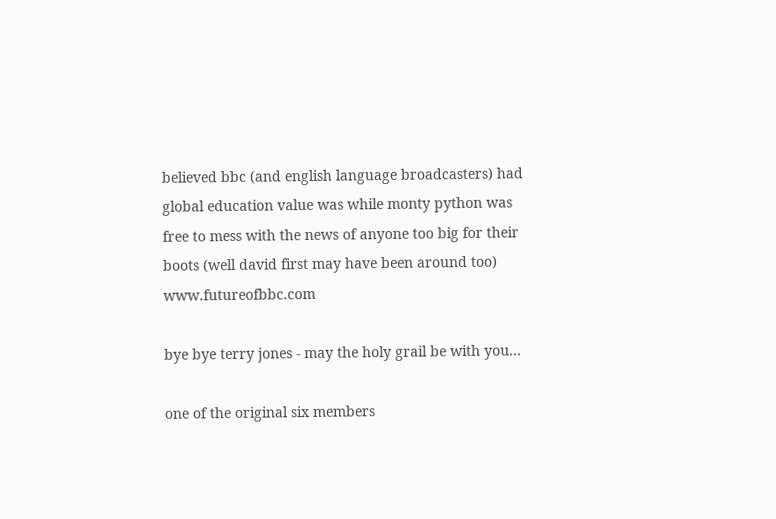believed bbc (and english language broadcasters) had global education value was while monty python was free to mess with the news of anyone too big for their boots (well david first may have been around too)  www.futureofbbc.com

bye bye terry jones - may the holy grail be with you...

one of the original six members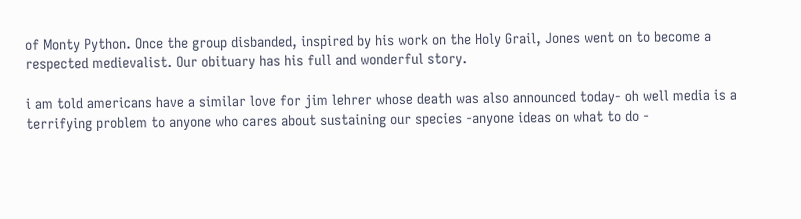of Monty Python. Once the group disbanded, inspired by his work on the Holy Grail, Jones went on to become a respected medievalist. Our obituary has his full and wonderful story.

i am told americans have a similar love for jim lehrer whose death was also announced today- oh well media is a terrifying problem to anyone who cares about sustaining our species -anyone ideas on what to do -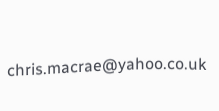chris.macrae@yahoo.co.uk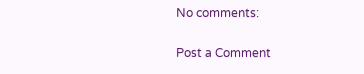No comments:

Post a Comment